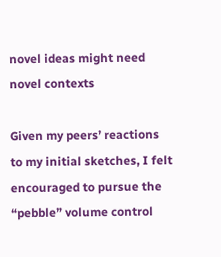novel ideas might need novel contexts

Given my peers’ reactions to my initial sketches, I felt encouraged to pursue the “pebble” volume control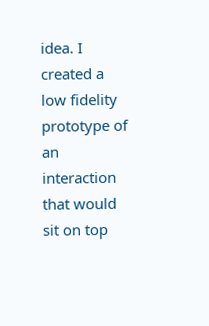idea. I created a low fidelity prototype of an interaction that would sit on top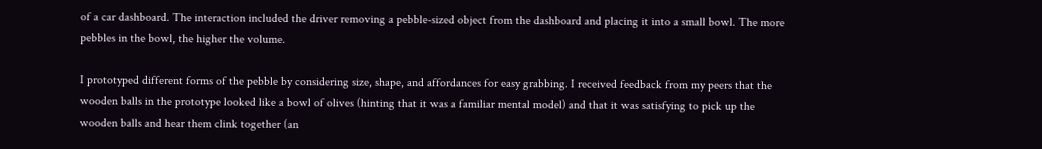of a car dashboard. The interaction included the driver removing a pebble-sized object from the dashboard and placing it into a small bowl. The more pebbles in the bowl, the higher the volume.

I prototyped different forms of the pebble by considering size, shape, and affordances for easy grabbing. I received feedback from my peers that the wooden balls in the prototype looked like a bowl of olives (hinting that it was a familiar mental model) and that it was satisfying to pick up the wooden balls and hear them clink together (an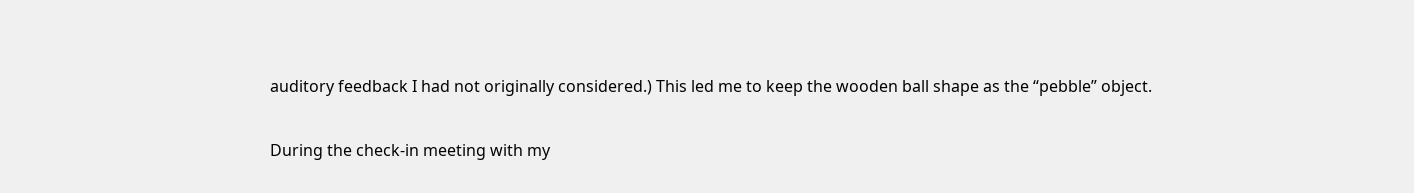auditory feedback I had not originally considered.) This led me to keep the wooden ball shape as the “pebble” object.

During the check-in meeting with my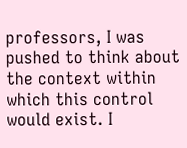professors, I was pushed to think about the context within which this control would exist. I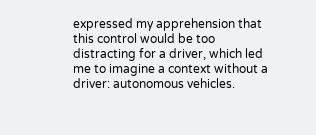expressed my apprehension that this control would be too distracting for a driver, which led me to imagine a context without a driver: autonomous vehicles.